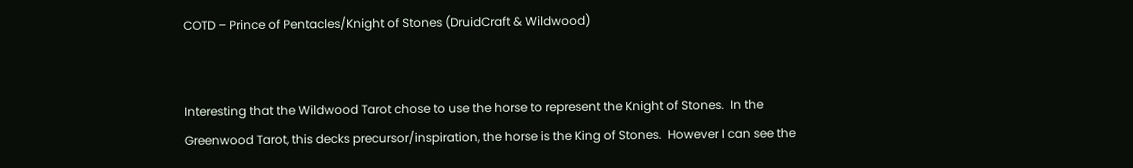COTD – Prince of Pentacles/Knight of Stones (DruidCraft & Wildwood)


Interesting that the Wildwood Tarot chose to use the horse to represent the Knight of Stones.  In the Greenwood Tarot, this decks precursor/inspiration, the horse is the King of Stones.  However I can see the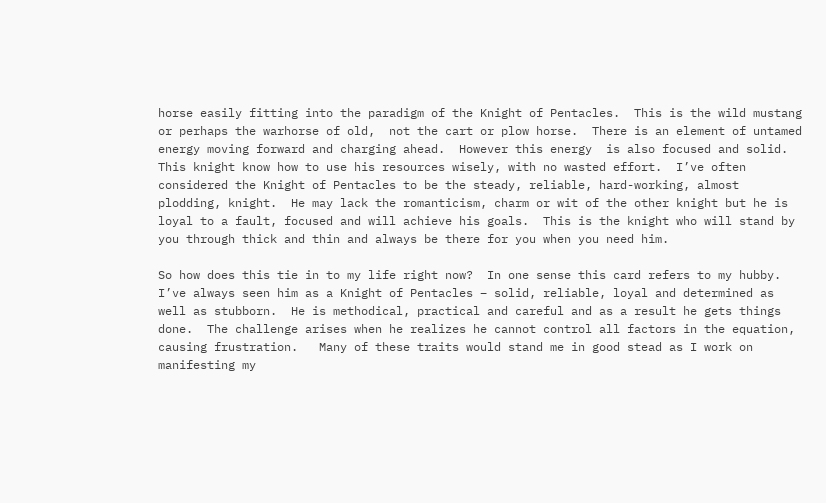horse easily fitting into the paradigm of the Knight of Pentacles.  This is the wild mustang or perhaps the warhorse of old,  not the cart or plow horse.  There is an element of untamed energy moving forward and charging ahead.  However this energy  is also focused and solid.  This knight know how to use his resources wisely, with no wasted effort.  I’ve often considered the Knight of Pentacles to be the steady, reliable, hard-working, almost plodding, knight.  He may lack the romanticism, charm or wit of the other knight but he is loyal to a fault, focused and will achieve his goals.  This is the knight who will stand by you through thick and thin and always be there for you when you need him.

So how does this tie in to my life right now?  In one sense this card refers to my hubby.  I’ve always seen him as a Knight of Pentacles – solid, reliable, loyal and determined as well as stubborn.  He is methodical, practical and careful and as a result he gets things done.  The challenge arises when he realizes he cannot control all factors in the equation, causing frustration.   Many of these traits would stand me in good stead as I work on manifesting my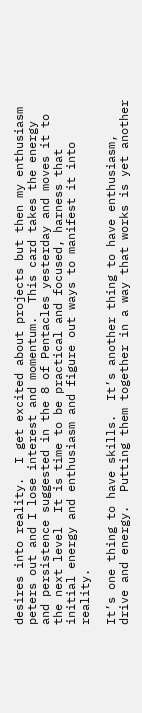desires into reality.  I get excited about projects but then my enthusiasm peters out and I lose interest and momentum.  This card takes the energy and persistence suggested in the 8 of Pentacles yesterday and moves it to the next level  It is time to be practical and focused, harness that initial energy and enthusiasm and figure out ways to manifest it into reality.

It’s one thing to have skills.  It’s another thing to have enthusiasm, drive and energy.  Putting them together in a way that works is yet another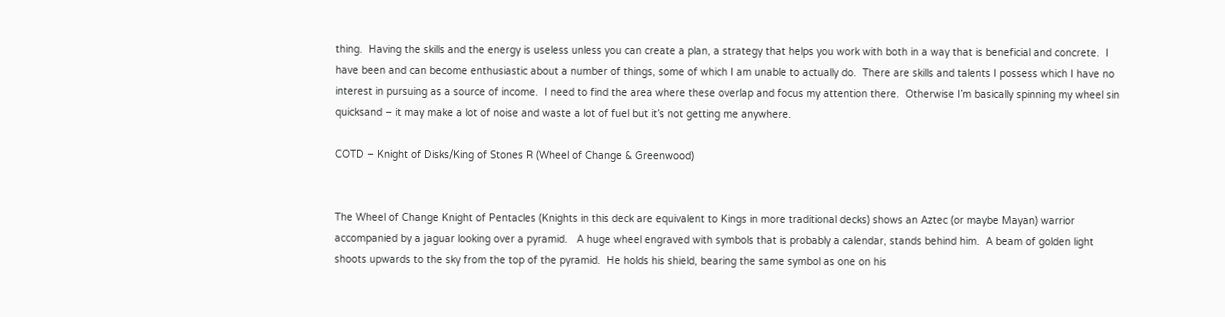thing.  Having the skills and the energy is useless unless you can create a plan, a strategy that helps you work with both in a way that is beneficial and concrete.  I have been and can become enthusiastic about a number of things, some of which I am unable to actually do.  There are skills and talents I possess which I have no interest in pursuing as a source of income.  I need to find the area where these overlap and focus my attention there.  Otherwise I’m basically spinning my wheel sin quicksand – it may make a lot of noise and waste a lot of fuel but it’s not getting me anywhere.

COTD – Knight of Disks/King of Stones R (Wheel of Change & Greenwood)


The Wheel of Change Knight of Pentacles (Knights in this deck are equivalent to Kings in more traditional decks) shows an Aztec (or maybe Mayan) warrior accompanied by a jaguar looking over a pyramid.   A huge wheel engraved with symbols that is probably a calendar, stands behind him.  A beam of golden light shoots upwards to the sky from the top of the pyramid.  He holds his shield, bearing the same symbol as one on his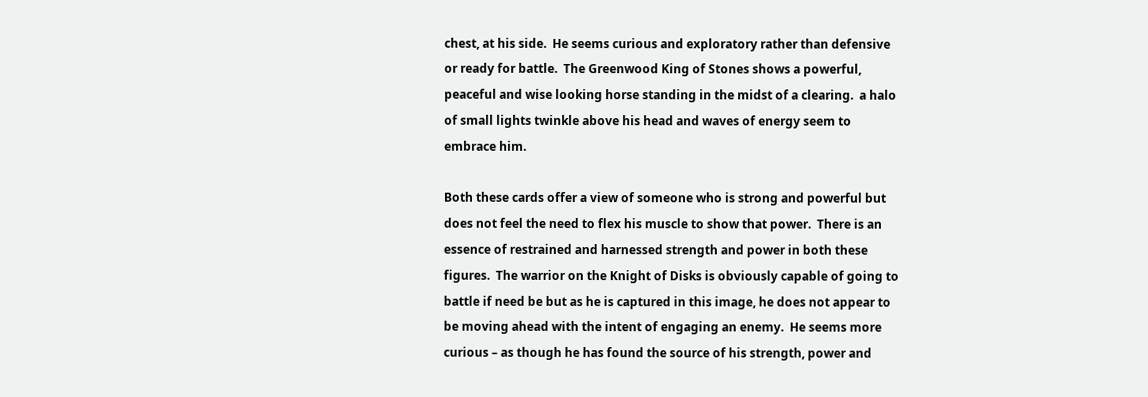chest, at his side.  He seems curious and exploratory rather than defensive or ready for battle.  The Greenwood King of Stones shows a powerful, peaceful and wise looking horse standing in the midst of a clearing.  a halo of small lights twinkle above his head and waves of energy seem to embrace him.

Both these cards offer a view of someone who is strong and powerful but does not feel the need to flex his muscle to show that power.  There is an essence of restrained and harnessed strength and power in both these figures.  The warrior on the Knight of Disks is obviously capable of going to battle if need be but as he is captured in this image, he does not appear to be moving ahead with the intent of engaging an enemy.  He seems more curious – as though he has found the source of his strength, power and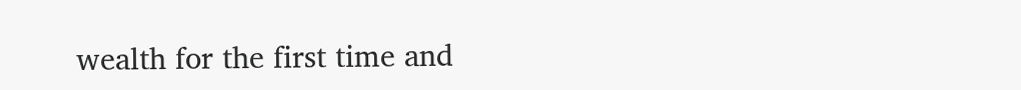wealth for the first time and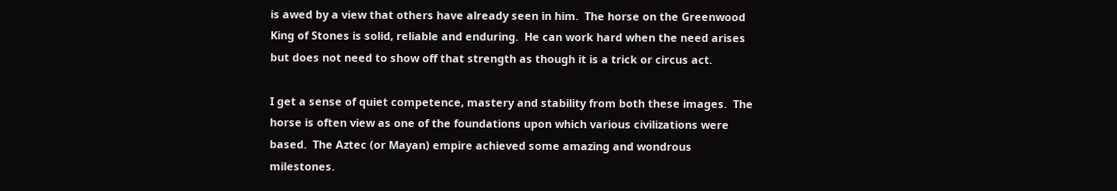is awed by a view that others have already seen in him.  The horse on the Greenwood King of Stones is solid, reliable and enduring.  He can work hard when the need arises but does not need to show off that strength as though it is a trick or circus act.

I get a sense of quiet competence, mastery and stability from both these images.  The horse is often view as one of the foundations upon which various civilizations were based.  The Aztec (or Mayan) empire achieved some amazing and wondrous milestones.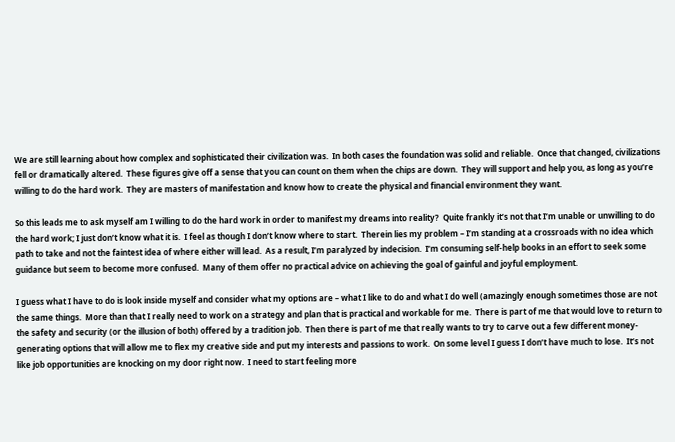We are still learning about how complex and sophisticated their civilization was.  In both cases the foundation was solid and reliable.  Once that changed, civilizations fell or dramatically altered.  These figures give off a sense that you can count on them when the chips are down.  They will support and help you, as long as you’re willing to do the hard work.  They are masters of manifestation and know how to create the physical and financial environment they want.

So this leads me to ask myself am I willing to do the hard work in order to manifest my dreams into reality?  Quite frankly it’s not that I’m unable or unwilling to do the hard work; I just don’t know what it is.  I feel as though I don’t know where to start.  Therein lies my problem – I’m standing at a crossroads with no idea which path to take and not the faintest idea of where either will lead.  As a result, I’m paralyzed by indecision.  I’m consuming self-help books in an effort to seek some guidance but seem to become more confused.  Many of them offer no practical advice on achieving the goal of gainful and joyful employment.

I guess what I have to do is look inside myself and consider what my options are – what I like to do and what I do well (amazingly enough sometimes those are not the same things.  More than that I really need to work on a strategy and plan that is practical and workable for me.  There is part of me that would love to return to the safety and security (or the illusion of both) offered by a tradition job.  Then there is part of me that really wants to try to carve out a few different money-generating options that will allow me to flex my creative side and put my interests and passions to work.  On some level I guess I don’t have much to lose.  It’s not like job opportunities are knocking on my door right now.  I need to start feeling more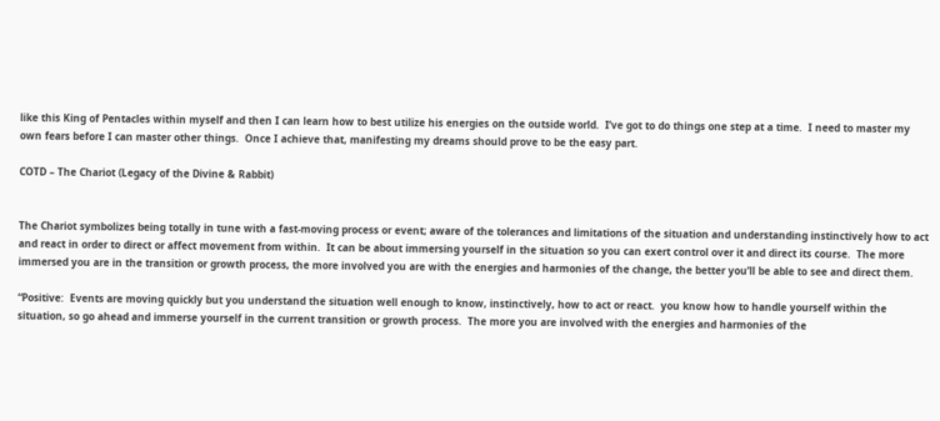like this King of Pentacles within myself and then I can learn how to best utilize his energies on the outside world.  I’ve got to do things one step at a time.  I need to master my own fears before I can master other things.  Once I achieve that, manifesting my dreams should prove to be the easy part.

COTD – The Chariot (Legacy of the Divine & Rabbit)


The Chariot symbolizes being totally in tune with a fast-moving process or event; aware of the tolerances and limitations of the situation and understanding instinctively how to act and react in order to direct or affect movement from within.  It can be about immersing yourself in the situation so you can exert control over it and direct its course.  The more immersed you are in the transition or growth process, the more involved you are with the energies and harmonies of the change, the better you’ll be able to see and direct them.

“Positive:  Events are moving quickly but you understand the situation well enough to know, instinctively, how to act or react.  you know how to handle yourself within the situation, so go ahead and immerse yourself in the current transition or growth process.  The more you are involved with the energies and harmonies of the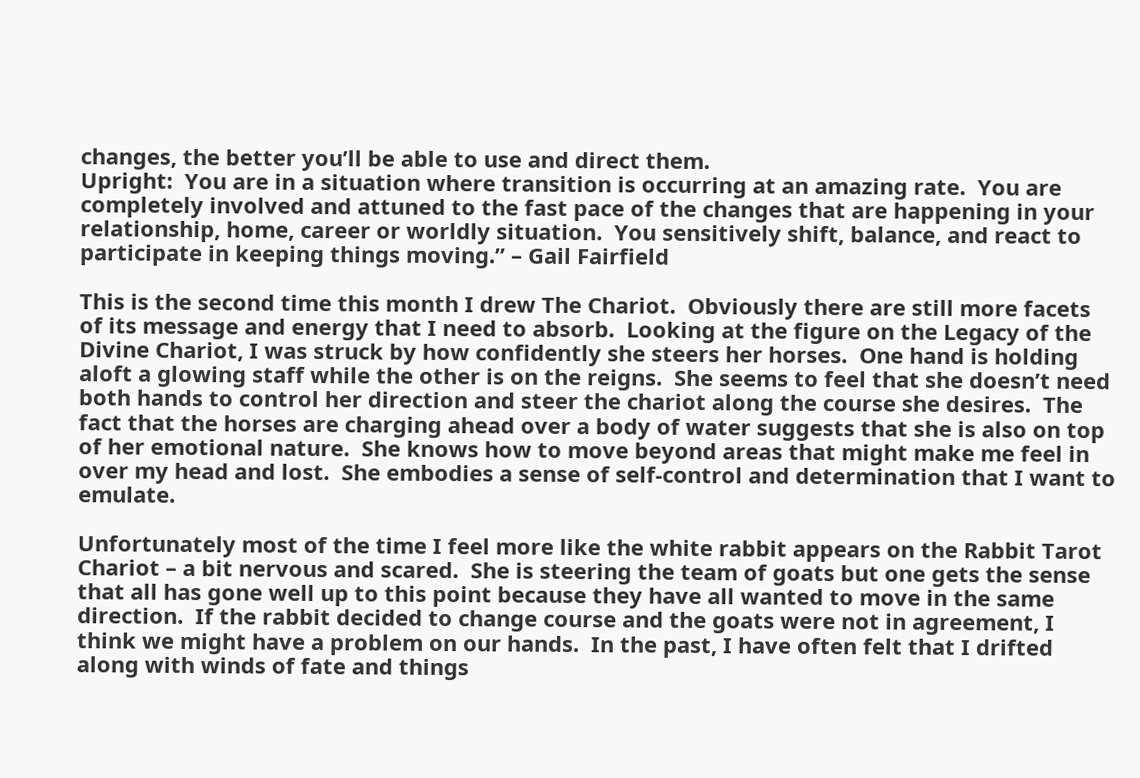changes, the better you’ll be able to use and direct them.
Upright:  You are in a situation where transition is occurring at an amazing rate.  You are completely involved and attuned to the fast pace of the changes that are happening in your relationship, home, career or worldly situation.  You sensitively shift, balance, and react to participate in keeping things moving.” – Gail Fairfield

This is the second time this month I drew The Chariot.  Obviously there are still more facets of its message and energy that I need to absorb.  Looking at the figure on the Legacy of the Divine Chariot, I was struck by how confidently she steers her horses.  One hand is holding aloft a glowing staff while the other is on the reigns.  She seems to feel that she doesn’t need both hands to control her direction and steer the chariot along the course she desires.  The fact that the horses are charging ahead over a body of water suggests that she is also on top of her emotional nature.  She knows how to move beyond areas that might make me feel in over my head and lost.  She embodies a sense of self-control and determination that I want to emulate.

Unfortunately most of the time I feel more like the white rabbit appears on the Rabbit Tarot Chariot – a bit nervous and scared.  She is steering the team of goats but one gets the sense that all has gone well up to this point because they have all wanted to move in the same direction.  If the rabbit decided to change course and the goats were not in agreement, I think we might have a problem on our hands.  In the past, I have often felt that I drifted along with winds of fate and things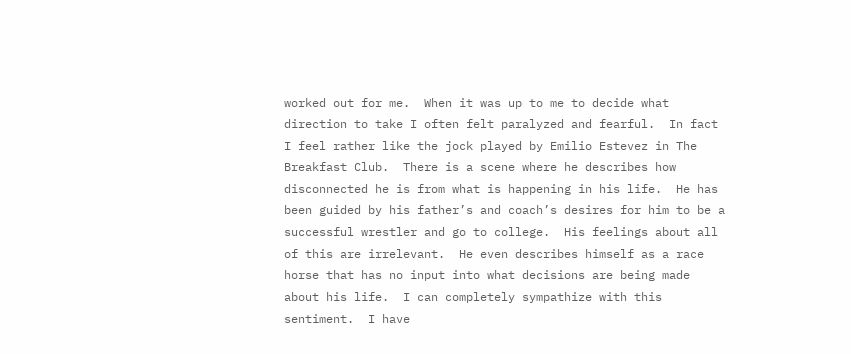worked out for me.  When it was up to me to decide what direction to take I often felt paralyzed and fearful.  In fact I feel rather like the jock played by Emilio Estevez in The Breakfast Club.  There is a scene where he describes how disconnected he is from what is happening in his life.  He has been guided by his father’s and coach’s desires for him to be a successful wrestler and go to college.  His feelings about all of this are irrelevant.  He even describes himself as a race horse that has no input into what decisions are being made about his life.  I can completely sympathize with this sentiment.  I have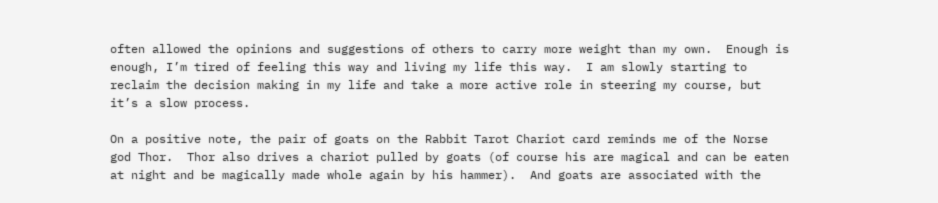often allowed the opinions and suggestions of others to carry more weight than my own.  Enough is enough, I’m tired of feeling this way and living my life this way.  I am slowly starting to reclaim the decision making in my life and take a more active role in steering my course, but it’s a slow process.

On a positive note, the pair of goats on the Rabbit Tarot Chariot card reminds me of the Norse god Thor.  Thor also drives a chariot pulled by goats (of course his are magical and can be eaten at night and be magically made whole again by his hammer).  And goats are associated with the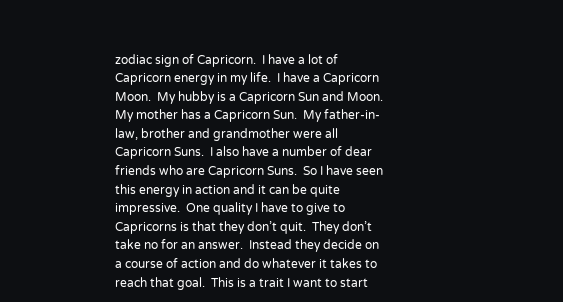zodiac sign of Capricorn.  I have a lot of Capricorn energy in my life.  I have a Capricorn Moon.  My hubby is a Capricorn Sun and Moon.  My mother has a Capricorn Sun.  My father-in-law, brother and grandmother were all Capricorn Suns.  I also have a number of dear friends who are Capricorn Suns.  So I have seen this energy in action and it can be quite impressive.  One quality I have to give to Capricorns is that they don’t quit.  They don’t take no for an answer.  Instead they decide on a course of action and do whatever it takes to reach that goal.  This is a trait I want to start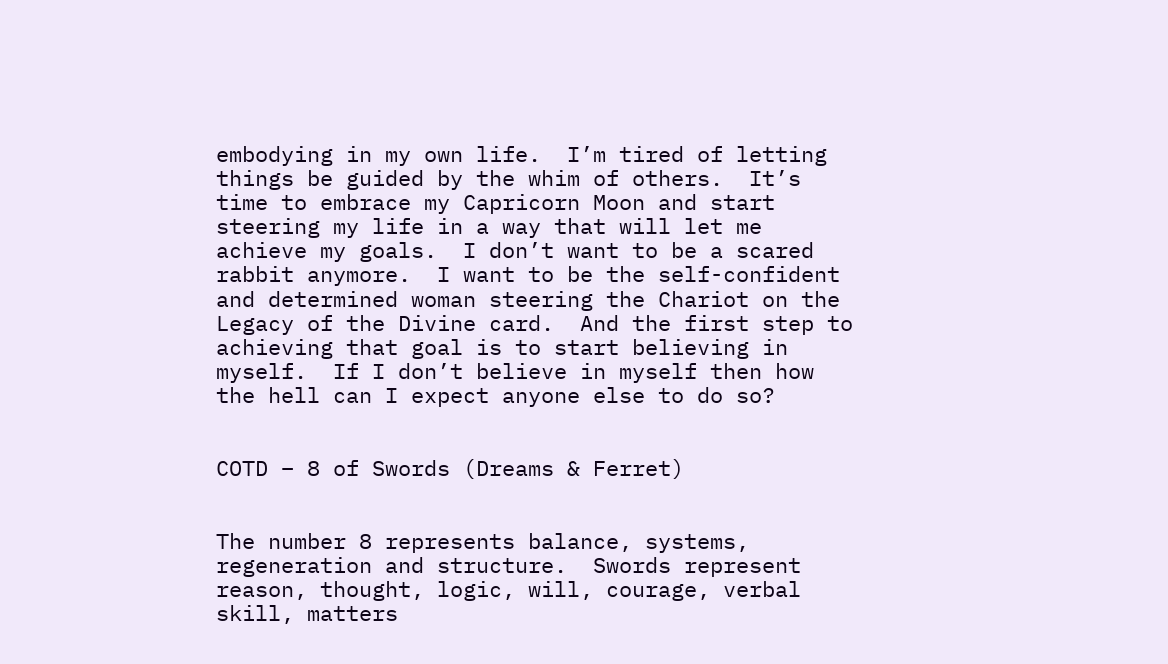embodying in my own life.  I’m tired of letting things be guided by the whim of others.  It’s time to embrace my Capricorn Moon and start steering my life in a way that will let me achieve my goals.  I don’t want to be a scared rabbit anymore.  I want to be the self-confident and determined woman steering the Chariot on the Legacy of the Divine card.  And the first step to achieving that goal is to start believing in myself.  If I don’t believe in myself then how the hell can I expect anyone else to do so?


COTD – 8 of Swords (Dreams & Ferret)


The number 8 represents balance, systems, regeneration and structure.  Swords represent reason, thought, logic, will, courage, verbal skill, matters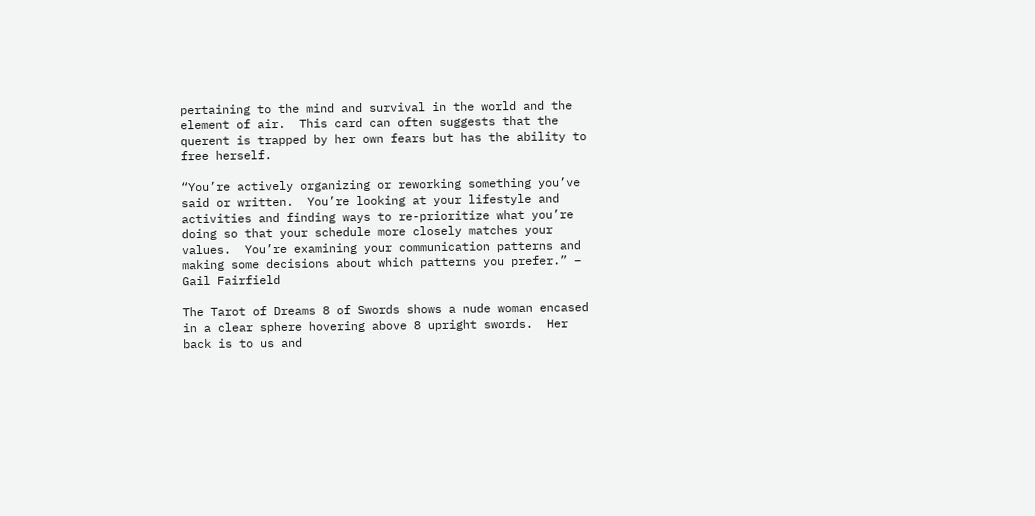pertaining to the mind and survival in the world and the element of air.  This card can often suggests that the querent is trapped by her own fears but has the ability to free herself.

“You’re actively organizing or reworking something you’ve said or written.  You’re looking at your lifestyle and activities and finding ways to re-prioritize what you’re doing so that your schedule more closely matches your values.  You’re examining your communication patterns and making some decisions about which patterns you prefer.” – Gail Fairfield

The Tarot of Dreams 8 of Swords shows a nude woman encased in a clear sphere hovering above 8 upright swords.  Her back is to us and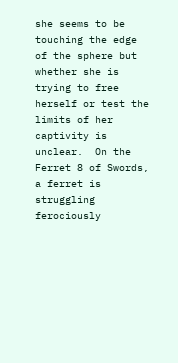she seems to be touching the edge of the sphere but whether she is trying to free herself or test the limits of her captivity is unclear.  On the Ferret 8 of Swords, a ferret is struggling ferociously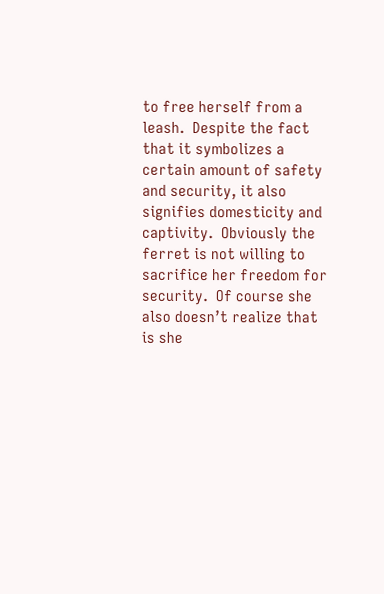to free herself from a leash.  Despite the fact that it symbolizes a certain amount of safety and security, it also signifies domesticity and captivity.  Obviously the ferret is not willing to sacrifice her freedom for security.  Of course she also doesn’t realize that is she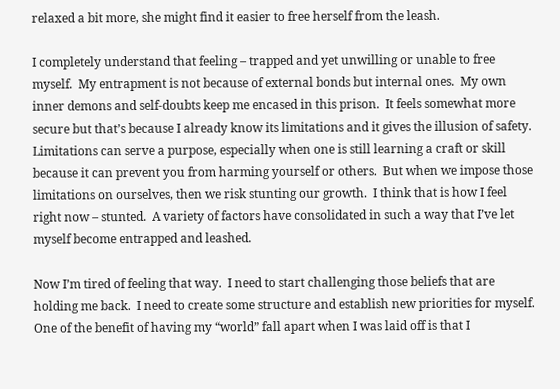relaxed a bit more, she might find it easier to free herself from the leash.

I completely understand that feeling – trapped and yet unwilling or unable to free myself.  My entrapment is not because of external bonds but internal ones.  My own inner demons and self-doubts keep me encased in this prison.  It feels somewhat more secure but that’s because I already know its limitations and it gives the illusion of safety.  Limitations can serve a purpose, especially when one is still learning a craft or skill because it can prevent you from harming yourself or others.  But when we impose those limitations on ourselves, then we risk stunting our growth.  I think that is how I feel right now – stunted.  A variety of factors have consolidated in such a way that I’ve let myself become entrapped and leashed.

Now I’m tired of feeling that way.  I need to start challenging those beliefs that are holding me back.  I need to create some structure and establish new priorities for myself.  One of the benefit of having my “world” fall apart when I was laid off is that I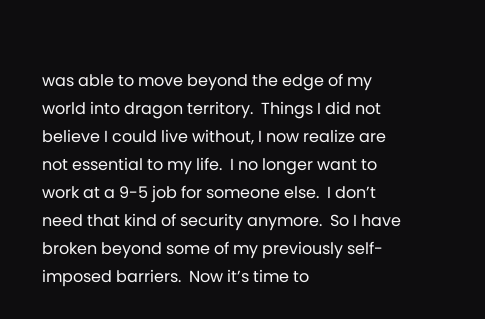was able to move beyond the edge of my world into dragon territory.  Things I did not believe I could live without, I now realize are not essential to my life.  I no longer want to work at a 9-5 job for someone else.  I don’t need that kind of security anymore.  So I have broken beyond some of my previously self-imposed barriers.  Now it’s time to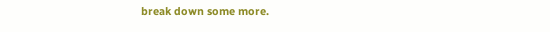break down some more.